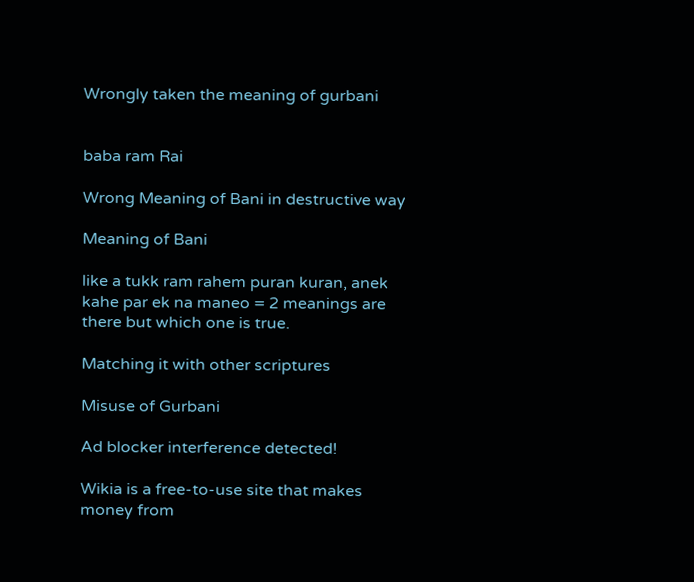Wrongly taken the meaning of gurbani


baba ram Rai

Wrong Meaning of Bani in destructive way

Meaning of Bani

like a tukk ram rahem puran kuran, anek kahe par ek na maneo = 2 meanings are there but which one is true.

Matching it with other scriptures

Misuse of Gurbani

Ad blocker interference detected!

Wikia is a free-to-use site that makes money from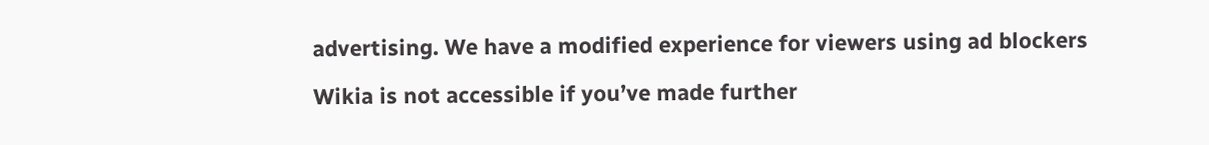advertising. We have a modified experience for viewers using ad blockers

Wikia is not accessible if you’ve made further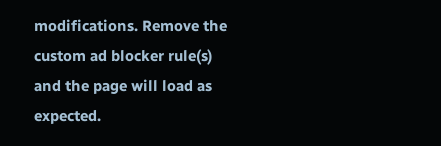modifications. Remove the custom ad blocker rule(s) and the page will load as expected.